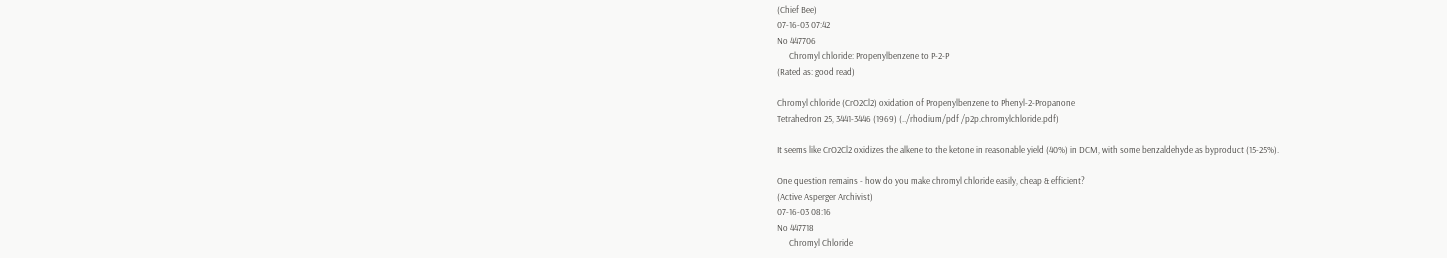(Chief Bee)
07-16-03 07:42
No 447706
      Chromyl chloride: Propenylbenzene to P-2-P
(Rated as: good read)

Chromyl chloride (CrO2Cl2) oxidation of Propenylbenzene to Phenyl-2-Propanone
Tetrahedron 25, 3441-3446 (1969) (../rhodium/pdf /p2p.chromylchloride.pdf)

It seems like CrO2Cl2 oxidizes the alkene to the ketone in reasonable yield (40%) in DCM, with some benzaldehyde as byproduct (15-25%).

One question remains - how do you make chromyl chloride easily, cheap & efficient?
(Active Asperger Archivist)
07-16-03 08:16
No 447718
      Chromyl Chloride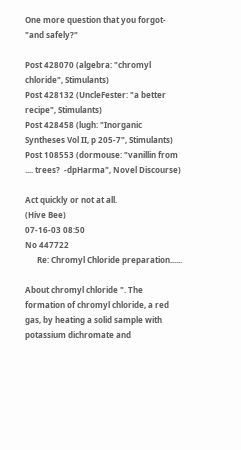One more question that you forgot- "and safely?"

Post 428070 (algebra: "chromyl chloride", Stimulants)
Post 428132 (UncleFester: "a better recipe", Stimulants)
Post 428458 (lugh: "Inorganic Syntheses Vol II, p 205-7", Stimulants)
Post 108553 (dormouse: "vanillin from .... trees?  -dpHarma", Novel Discourse)

Act quickly or not at all.
(Hive Bee)
07-16-03 08:50
No 447722
      Re: Chromyl Chloride preparation......

About chromyl chloride ". The formation of chromyl chloride, a red gas, by heating a solid sample with potassium dichromate and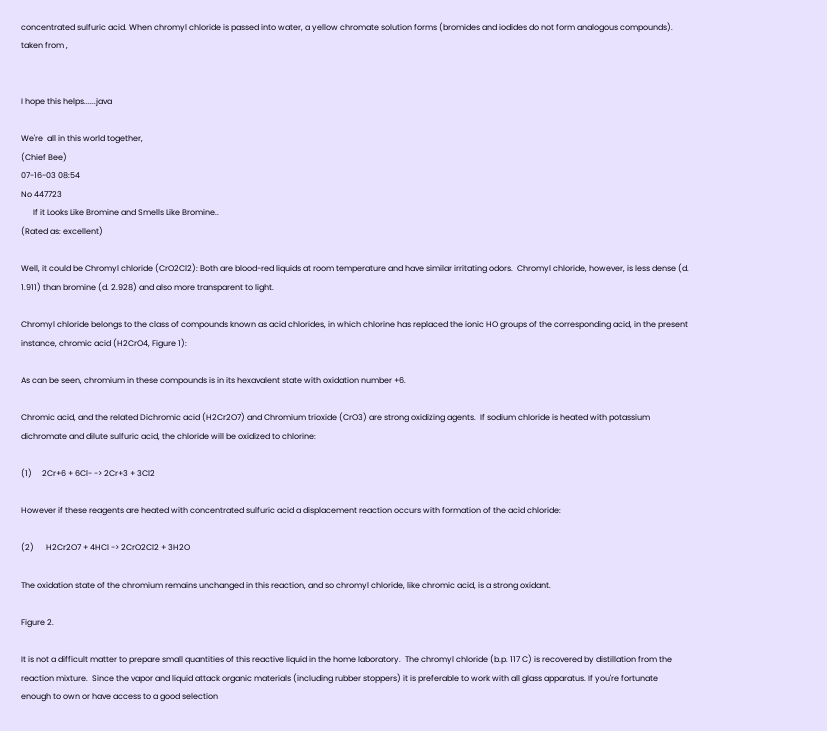concentrated sulfuric acid. When chromyl chloride is passed into water, a yellow chromate solution forms (bromides and iodides do not form analogous compounds).
taken from ,


I hope this helps......java

We're  all in this world together,
(Chief Bee)
07-16-03 08:54
No 447723
      If it Looks Like Bromine and Smells Like Bromine..
(Rated as: excellent)

Well, it could be Chromyl chloride (CrO2Cl2): Both are blood-red liquids at room temperature and have similar irritating odors.  Chromyl chloride, however, is less dense (d. 1.911) than bromine (d. 2.928) and also more transparent to light.

Chromyl chloride belongs to the class of compounds known as acid chlorides, in which chlorine has replaced the ionic HO groups of the corresponding acid, in the present instance, chromic acid (H2CrO4, Figure 1):

As can be seen, chromium in these compounds is in its hexavalent state with oxidation number +6.

Chromic acid, and the related Dichromic acid (H2Cr2O7) and Chromium trioxide (CrO3) are strong oxidizing agents.  If sodium chloride is heated with potassium dichromate and dilute sulfuric acid, the chloride will be oxidized to chlorine:

(1)     2Cr+6 + 6Cl- -> 2Cr+3 + 3Cl2

However if these reagents are heated with concentrated sulfuric acid a displacement reaction occurs with formation of the acid chloride:

(2)      H2Cr2O7 + 4HCl -> 2CrO2Cl2 + 3H2O

The oxidation state of the chromium remains unchanged in this reaction, and so chromyl chloride, like chromic acid, is a strong oxidant.

Figure 2.

It is not a difficult matter to prepare small quantities of this reactive liquid in the home laboratory.  The chromyl chloride (b.p. 117 C) is recovered by distillation from the reaction mixture.  Since the vapor and liquid attack organic materials (including rubber stoppers) it is preferable to work with all glass apparatus. If you're fortunate enough to own or have access to a good selection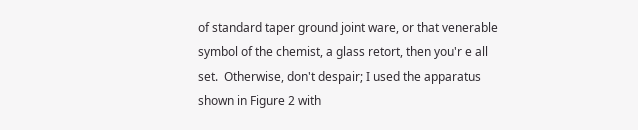of standard taper ground joint ware, or that venerable symbol of the chemist, a glass retort, then you'r e all set.  Otherwise, don't despair; I used the apparatus shown in Figure 2 with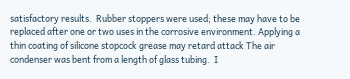satisfactory results.  Rubber stoppers were used; these may have to be replaced after one or two uses in the corrosive environment. Applying a thin coating of silicone stopcock grease may retard attack The air condenser was bent from a length of glass tubing.  I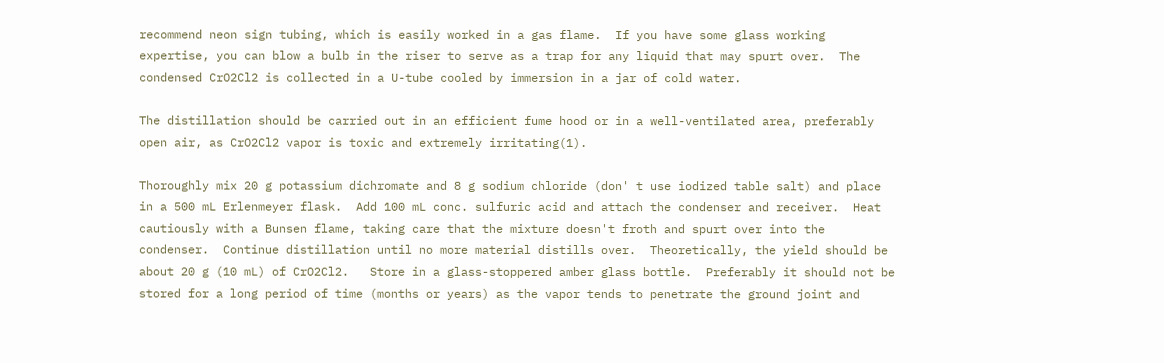recommend neon sign tubing, which is easily worked in a gas flame.  If you have some glass working expertise, you can blow a bulb in the riser to serve as a trap for any liquid that may spurt over.  The condensed CrO2Cl2 is collected in a U-tube cooled by immersion in a jar of cold water.

The distillation should be carried out in an efficient fume hood or in a well-ventilated area, preferably open air, as CrO2Cl2 vapor is toxic and extremely irritating(1).

Thoroughly mix 20 g potassium dichromate and 8 g sodium chloride (don' t use iodized table salt) and place in a 500 mL Erlenmeyer flask.  Add 100 mL conc. sulfuric acid and attach the condenser and receiver.  Heat cautiously with a Bunsen flame, taking care that the mixture doesn't froth and spurt over into the condenser.  Continue distillation until no more material distills over.  Theoretically, the yield should be about 20 g (10 mL) of CrO2Cl2.   Store in a glass-stoppered amber glass bottle.  Preferably it should not be stored for a long period of time (months or years) as the vapor tends to penetrate the ground joint and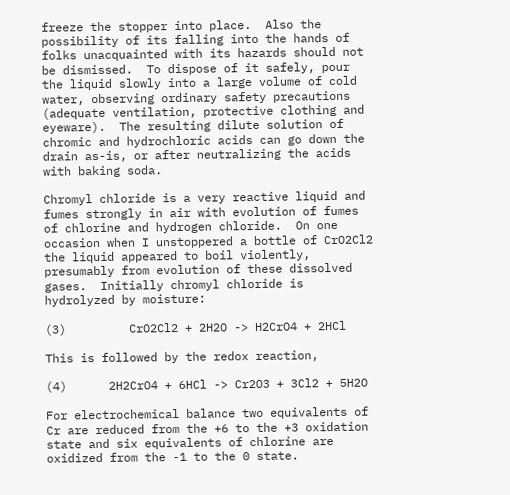freeze the stopper into place.  Also the possibility of its falling into the hands of folks unacquainted with its hazards should not be dismissed.  To dispose of it safely, pour the liquid slowly into a large volume of cold water, observing ordinary safety precautions (adequate ventilation, protective clothing and eyeware).  The resulting dilute solution of chromic and hydrochloric acids can go down the drain as-is, or after neutralizing the acids with baking soda.

Chromyl chloride is a very reactive liquid and fumes strongly in air with evolution of fumes of chlorine and hydrogen chloride.  On one occasion when I unstoppered a bottle of CrO2Cl2 the liquid appeared to boil violently, presumably from evolution of these dissolved gases.  Initially chromyl chloride is hydrolyzed by moisture:

(3)         CrO2Cl2 + 2H2O -> H2CrO4 + 2HCl

This is followed by the redox reaction,

(4)      2H2CrO4 + 6HCl -> Cr2O3 + 3Cl2 + 5H2O

For electrochemical balance two equivalents of Cr are reduced from the +6 to the +3 oxidation state and six equivalents of chlorine are oxidized from the -1 to the 0 state.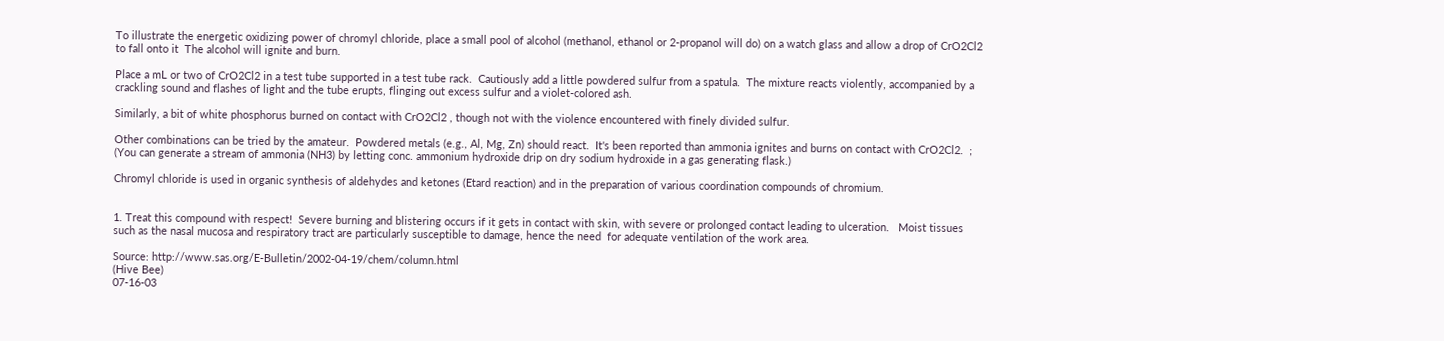To illustrate the energetic oxidizing power of chromyl chloride, place a small pool of alcohol (methanol, ethanol or 2-propanol will do) on a watch glass and allow a drop of CrO2Cl2 to fall onto it  The alcohol will ignite and burn.

Place a mL or two of CrO2Cl2 in a test tube supported in a test tube rack.  Cautiously add a little powdered sulfur from a spatula.  The mixture reacts violently, accompanied by a crackling sound and flashes of light and the tube erupts, flinging out excess sulfur and a violet-colored ash.

Similarly, a bit of white phosphorus burned on contact with CrO2Cl2 , though not with the violence encountered with finely divided sulfur.

Other combinations can be tried by the amateur.  Powdered metals (e.g., Al, Mg, Zn) should react.  It's been reported than ammonia ignites and burns on contact with CrO2Cl2.  ; (You can generate a stream of ammonia (NH3) by letting conc. ammonium hydroxide drip on dry sodium hydroxide in a gas generating flask.)

Chromyl chloride is used in organic synthesis of aldehydes and ketones (Etard reaction) and in the preparation of various coordination compounds of chromium.


1. Treat this compound with respect!  Severe burning and blistering occurs if it gets in contact with skin, with severe or prolonged contact leading to ulceration.   Moist tissues such as the nasal mucosa and respiratory tract are particularly susceptible to damage, hence the need  for adequate ventilation of the work area.

Source: http://www.sas.org/E-Bulletin/2002-04-19/chem/column.html
(Hive Bee)
07-16-03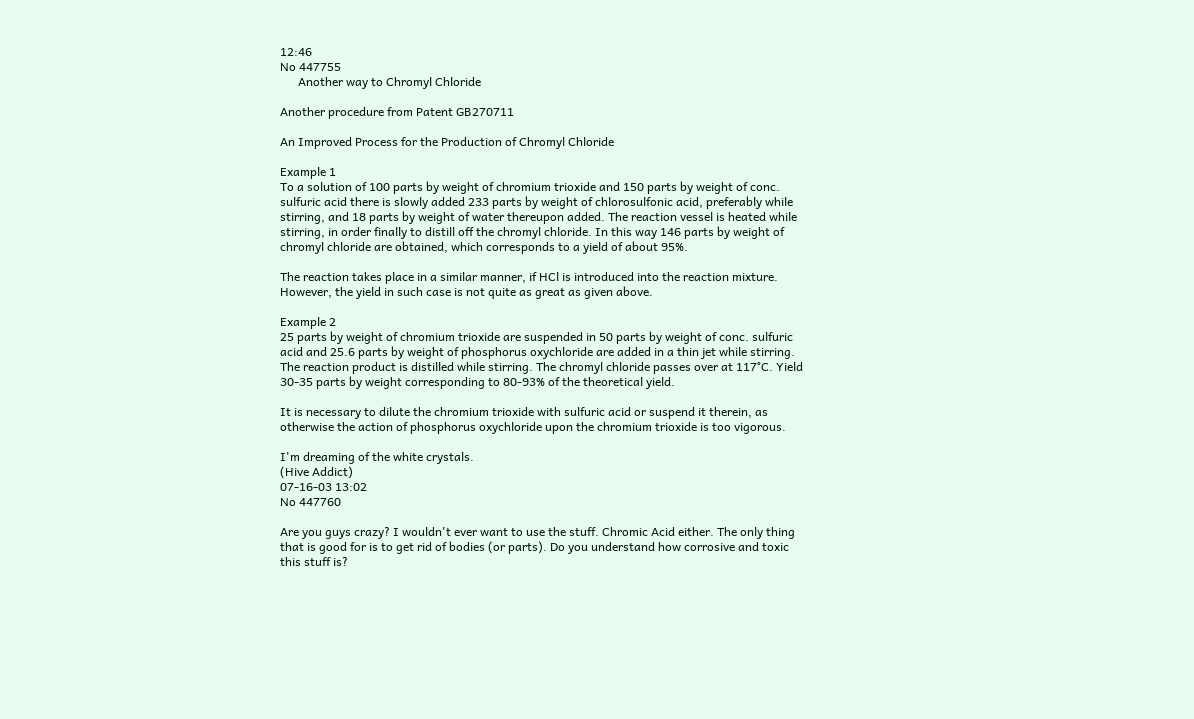12:46
No 447755
      Another way to Chromyl Chloride

Another procedure from Patent GB270711

An Improved Process for the Production of Chromyl Chloride

Example 1
To a solution of 100 parts by weight of chromium trioxide and 150 parts by weight of conc. sulfuric acid there is slowly added 233 parts by weight of chlorosulfonic acid, preferably while stirring, and 18 parts by weight of water thereupon added. The reaction vessel is heated while stirring, in order finally to distill off the chromyl chloride. In this way 146 parts by weight of chromyl chloride are obtained, which corresponds to a yield of about 95%.

The reaction takes place in a similar manner, if HCl is introduced into the reaction mixture. However, the yield in such case is not quite as great as given above.

Example 2
25 parts by weight of chromium trioxide are suspended in 50 parts by weight of conc. sulfuric acid and 25.6 parts by weight of phosphorus oxychloride are added in a thin jet while stirring. The reaction product is distilled while stirring. The chromyl chloride passes over at 117°C. Yield 30-35 parts by weight corresponding to 80-93% of the theoretical yield.

It is necessary to dilute the chromium trioxide with sulfuric acid or suspend it therein, as otherwise the action of phosphorus oxychloride upon the chromium trioxide is too vigorous.

I'm dreaming of the white crystals.
(Hive Addict)
07-16-03 13:02
No 447760

Are you guys crazy? I wouldn't ever want to use the stuff. Chromic Acid either. The only thing that is good for is to get rid of bodies (or parts). Do you understand how corrosive and toxic this stuff is?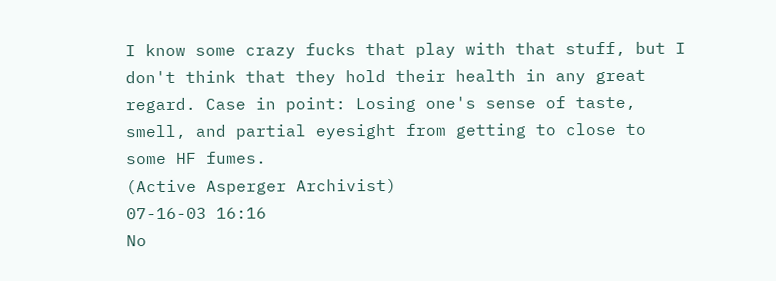I know some crazy fucks that play with that stuff, but I don't think that they hold their health in any great regard. Case in point: Losing one's sense of taste, smell, and partial eyesight from getting to close to some HF fumes.
(Active Asperger Archivist)
07-16-03 16:16
No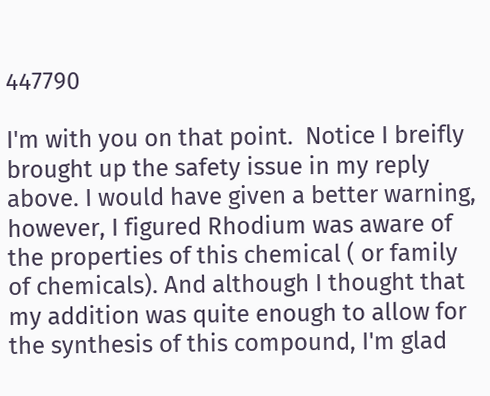447790

I'm with you on that point.  Notice I breifly brought up the safety issue in my reply above. I would have given a better warning, however, I figured Rhodium was aware of the properties of this chemical ( or family of chemicals). And although I thought that my addition was quite enough to allow for the synthesis of this compound, I'm glad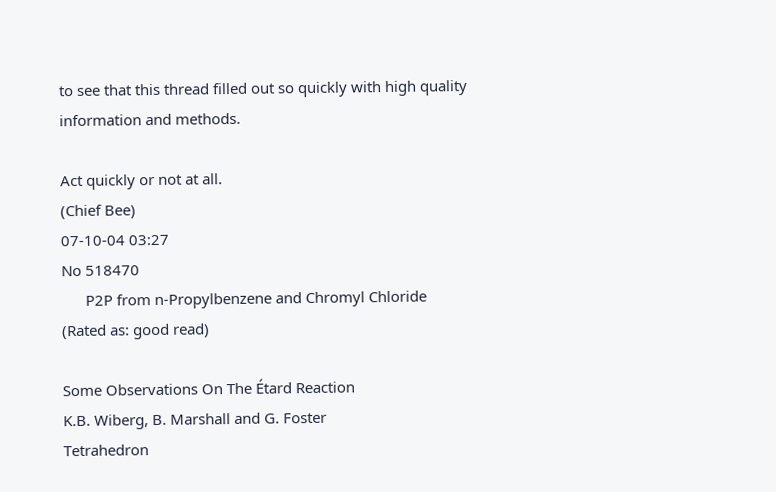to see that this thread filled out so quickly with high quality information and methods.

Act quickly or not at all.
(Chief Bee)
07-10-04 03:27
No 518470
      P2P from n-Propylbenzene and Chromyl Chloride
(Rated as: good read)

Some Observations On The Étard Reaction
K.B. Wiberg, B. Marshall and G. Foster
Tetrahedron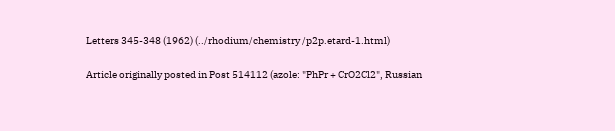Letters 345-348 (1962) (../rhodium/chemistry /p2p.etard-1.html)

Article originally posted in Post 514112 (azole: "PhPr + CrO2Cl2", Russian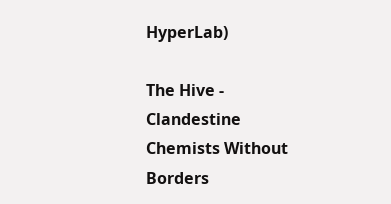HyperLab)

The Hive - Clandestine Chemists Without Borders